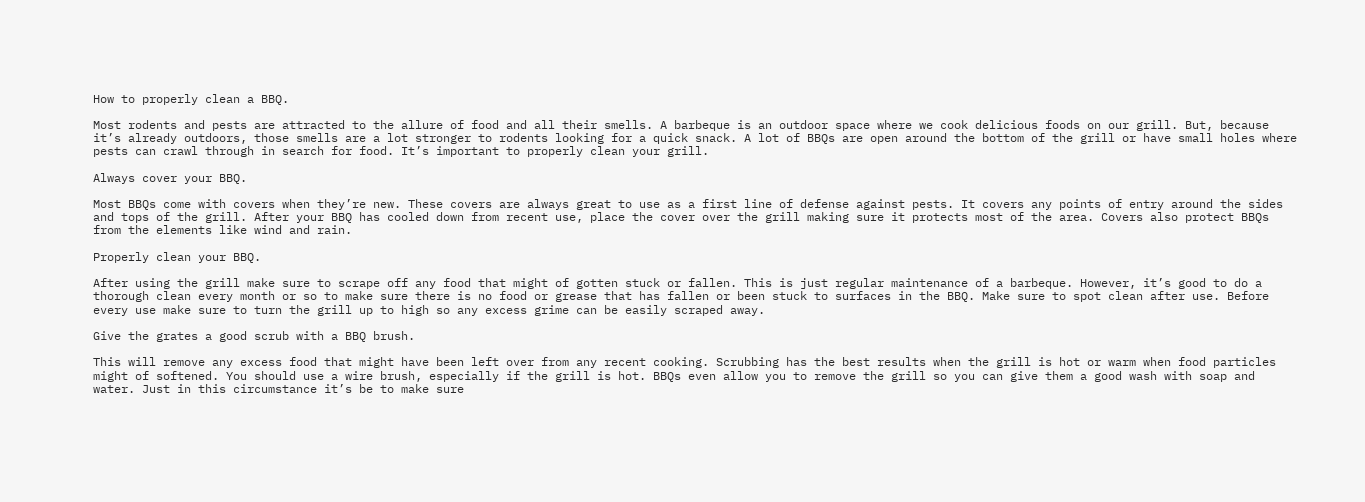How to properly clean a BBQ.

Most rodents and pests are attracted to the allure of food and all their smells. A barbeque is an outdoor space where we cook delicious foods on our grill. But, because it’s already outdoors, those smells are a lot stronger to rodents looking for a quick snack. A lot of BBQs are open around the bottom of the grill or have small holes where pests can crawl through in search for food. It’s important to properly clean your grill.

Always cover your BBQ.

Most BBQs come with covers when they’re new. These covers are always great to use as a first line of defense against pests. It covers any points of entry around the sides and tops of the grill. After your BBQ has cooled down from recent use, place the cover over the grill making sure it protects most of the area. Covers also protect BBQs from the elements like wind and rain.

Properly clean your BBQ.

After using the grill make sure to scrape off any food that might of gotten stuck or fallen. This is just regular maintenance of a barbeque. However, it’s good to do a thorough clean every month or so to make sure there is no food or grease that has fallen or been stuck to surfaces in the BBQ. Make sure to spot clean after use. Before every use make sure to turn the grill up to high so any excess grime can be easily scraped away.

Give the grates a good scrub with a BBQ brush.

This will remove any excess food that might have been left over from any recent cooking. Scrubbing has the best results when the grill is hot or warm when food particles might of softened. You should use a wire brush, especially if the grill is hot. BBQs even allow you to remove the grill so you can give them a good wash with soap and water. Just in this circumstance it’s be to make sure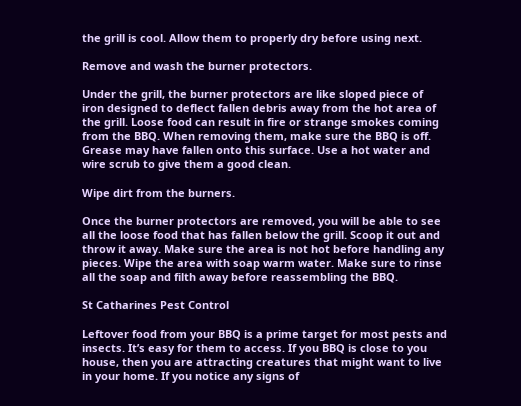the grill is cool. Allow them to properly dry before using next.

Remove and wash the burner protectors.

Under the grill, the burner protectors are like sloped piece of iron designed to deflect fallen debris away from the hot area of the grill. Loose food can result in fire or strange smokes coming from the BBQ. When removing them, make sure the BBQ is off. Grease may have fallen onto this surface. Use a hot water and wire scrub to give them a good clean.

Wipe dirt from the burners.

Once the burner protectors are removed, you will be able to see all the loose food that has fallen below the grill. Scoop it out and throw it away. Make sure the area is not hot before handling any pieces. Wipe the area with soap warm water. Make sure to rinse all the soap and filth away before reassembling the BBQ.

St Catharines Pest Control

Leftover food from your BBQ is a prime target for most pests and insects. It’s easy for them to access. If you BBQ is close to you house, then you are attracting creatures that might want to live in your home. If you notice any signs of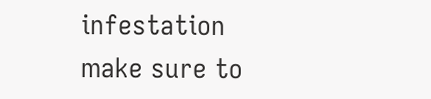infestation make sure to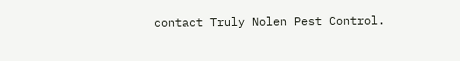contact Truly Nolen Pest Control.